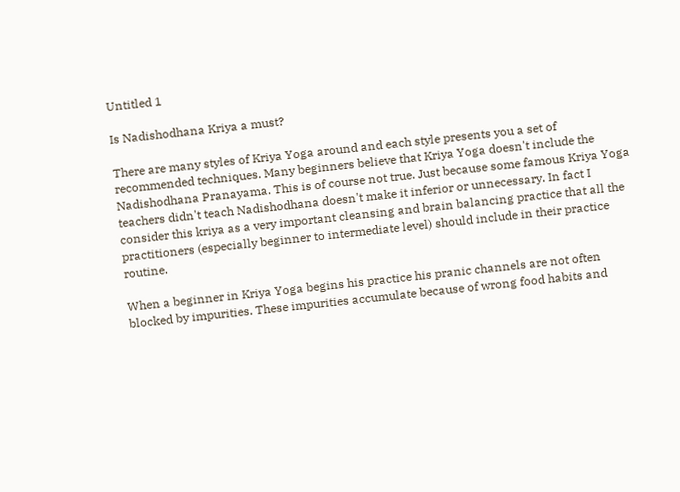Untitled 1

Is Nadishodhana Kriya a must?

There are many styles of Kriya Yoga around and each style presents you a set of recommended techniques. Many beginners believe that Kriya Yoga doesn't include the Nadishodhana Pranayama. This is of course not true. Just because some famous Kriya Yoga teachers didn't teach Nadishodhana doesn't make it inferior or unnecessary. In fact I consider this kriya as a very important cleansing and brain balancing practice that all the practitioners (especially beginner to intermediate level) should include in their practice routine.

When a beginner in Kriya Yoga begins his practice his pranic channels are not often blocked by impurities. These impurities accumulate because of wrong food habits and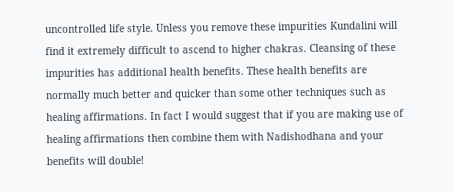uncontrolled life style. Unless you remove these impurities Kundalini will find it extremely difficult to ascend to higher chakras. Cleansing of these impurities has additional health benefits. These health benefits are normally much better and quicker than some other techniques such as healing affirmations. In fact I would suggest that if you are making use of healing affirmations then combine them with Nadishodhana and your benefits will double!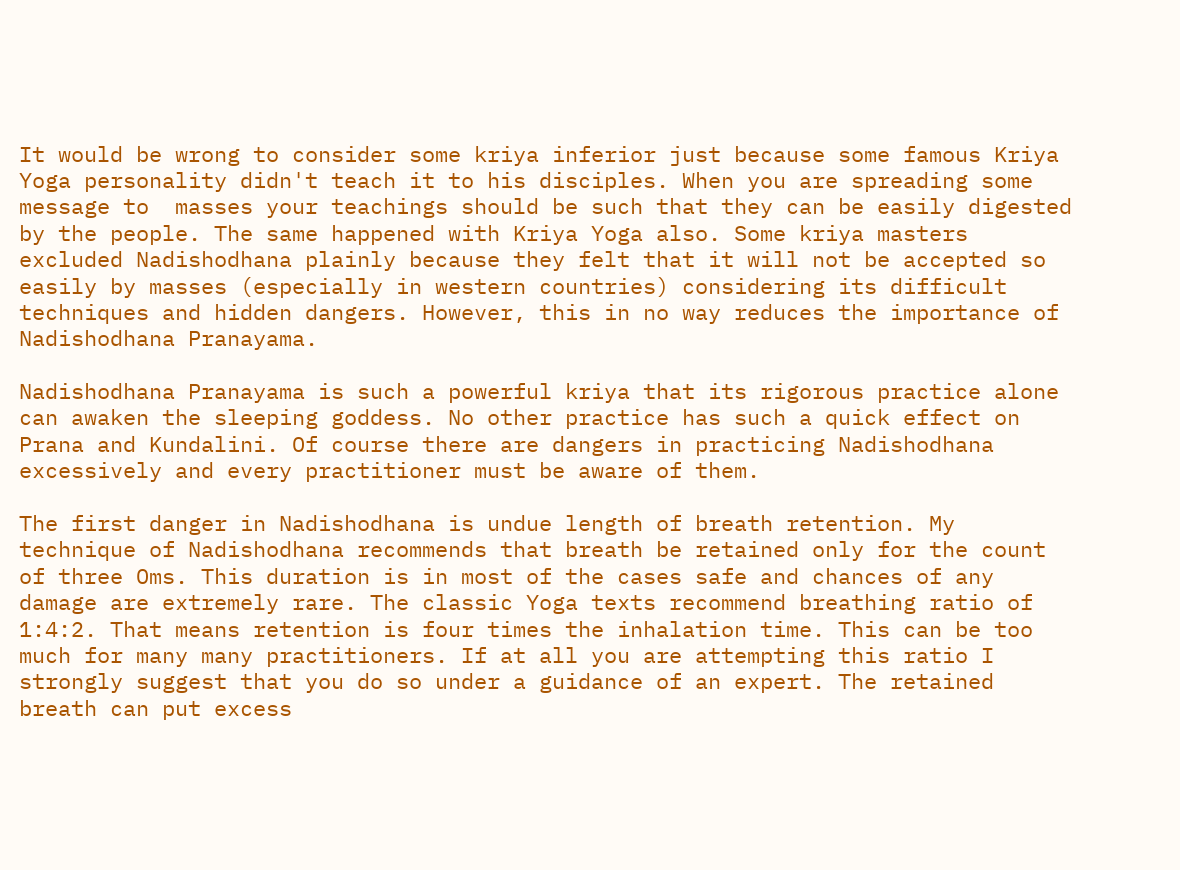It would be wrong to consider some kriya inferior just because some famous Kriya Yoga personality didn't teach it to his disciples. When you are spreading some message to  masses your teachings should be such that they can be easily digested by the people. The same happened with Kriya Yoga also. Some kriya masters excluded Nadishodhana plainly because they felt that it will not be accepted so easily by masses (especially in western countries) considering its difficult techniques and hidden dangers. However, this in no way reduces the importance of Nadishodhana Pranayama.

Nadishodhana Pranayama is such a powerful kriya that its rigorous practice alone can awaken the sleeping goddess. No other practice has such a quick effect on Prana and Kundalini. Of course there are dangers in practicing Nadishodhana excessively and every practitioner must be aware of them.

The first danger in Nadishodhana is undue length of breath retention. My technique of Nadishodhana recommends that breath be retained only for the count of three Oms. This duration is in most of the cases safe and chances of any damage are extremely rare. The classic Yoga texts recommend breathing ratio of 1:4:2. That means retention is four times the inhalation time. This can be too much for many many practitioners. If at all you are attempting this ratio I strongly suggest that you do so under a guidance of an expert. The retained breath can put excess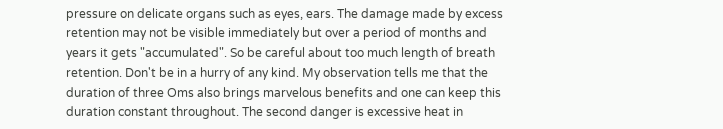pressure on delicate organs such as eyes, ears. The damage made by excess retention may not be visible immediately but over a period of months and years it gets "accumulated". So be careful about too much length of breath retention. Don't be in a hurry of any kind. My observation tells me that the duration of three Oms also brings marvelous benefits and one can keep this duration constant throughout. The second danger is excessive heat in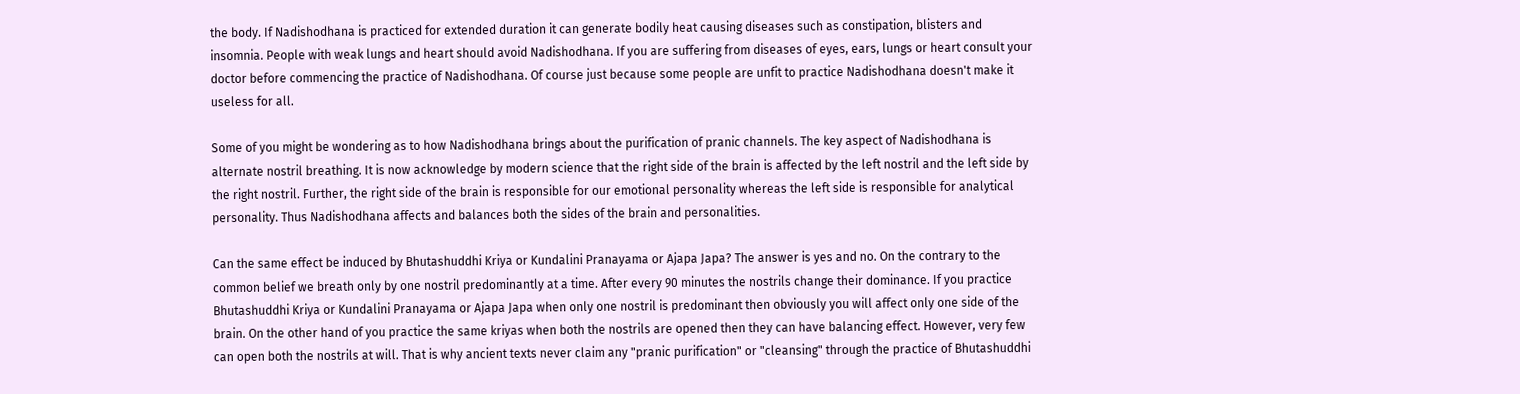the body. If Nadishodhana is practiced for extended duration it can generate bodily heat causing diseases such as constipation, blisters and insomnia. People with weak lungs and heart should avoid Nadishodhana. If you are suffering from diseases of eyes, ears, lungs or heart consult your doctor before commencing the practice of Nadishodhana. Of course just because some people are unfit to practice Nadishodhana doesn't make it useless for all.

Some of you might be wondering as to how Nadishodhana brings about the purification of pranic channels. The key aspect of Nadishodhana is alternate nostril breathing. It is now acknowledge by modern science that the right side of the brain is affected by the left nostril and the left side by the right nostril. Further, the right side of the brain is responsible for our emotional personality whereas the left side is responsible for analytical personality. Thus Nadishodhana affects and balances both the sides of the brain and personalities.

Can the same effect be induced by Bhutashuddhi Kriya or Kundalini Pranayama or Ajapa Japa? The answer is yes and no. On the contrary to the common belief we breath only by one nostril predominantly at a time. After every 90 minutes the nostrils change their dominance. If you practice Bhutashuddhi Kriya or Kundalini Pranayama or Ajapa Japa when only one nostril is predominant then obviously you will affect only one side of the brain. On the other hand of you practice the same kriyas when both the nostrils are opened then they can have balancing effect. However, very few can open both the nostrils at will. That is why ancient texts never claim any "pranic purification" or "cleansing" through the practice of Bhutashuddhi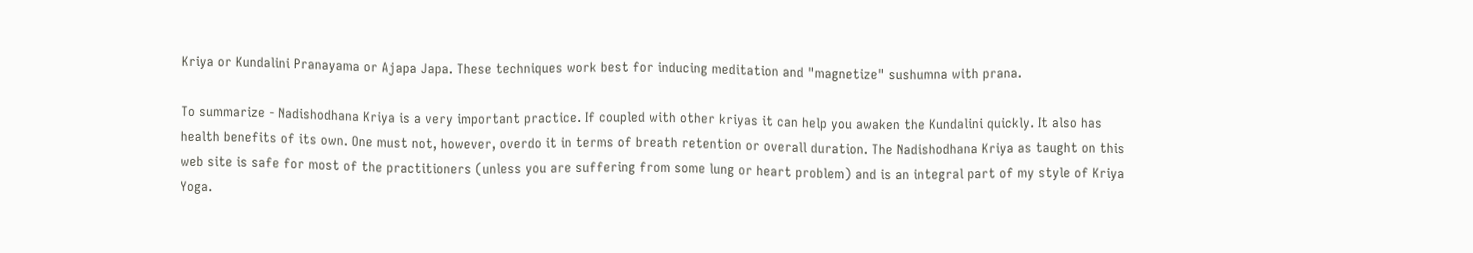Kriya or Kundalini Pranayama or Ajapa Japa. These techniques work best for inducing meditation and "magnetize" sushumna with prana.

To summarize - Nadishodhana Kriya is a very important practice. If coupled with other kriyas it can help you awaken the Kundalini quickly. It also has health benefits of its own. One must not, however, overdo it in terms of breath retention or overall duration. The Nadishodhana Kriya as taught on this web site is safe for most of the practitioners (unless you are suffering from some lung or heart problem) and is an integral part of my style of Kriya Yoga.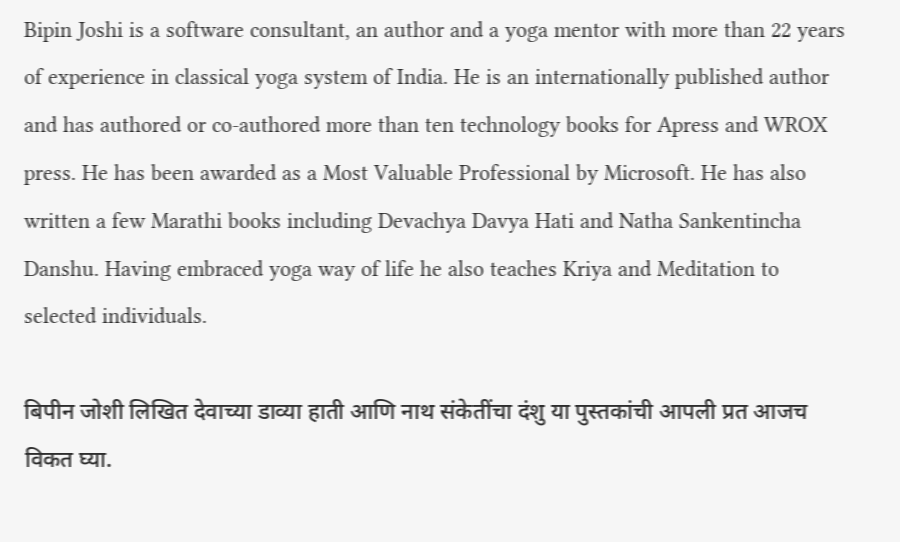Bipin Joshi is a software consultant, an author and a yoga mentor with more than 22 years of experience in classical yoga system of India. He is an internationally published author and has authored or co-authored more than ten technology books for Apress and WROX press. He has been awarded as a Most Valuable Professional by Microsoft. He has also written a few Marathi books including Devachya Davya Hati and Natha Sankentincha Danshu. Having embraced yoga way of life he also teaches Kriya and Meditation to selected individuals.

बिपीन जोशी लिखित देवाच्या डाव्या हाती आणि नाथ संकेतींचा दंशु या पुस्तकांची आपली प्रत आजच विकत घ्या.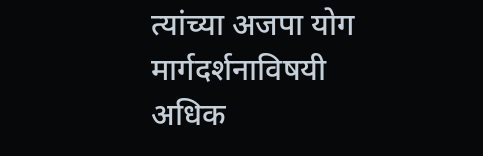त्यांच्या अजपा योग मार्गदर्शनाविषयी अधिक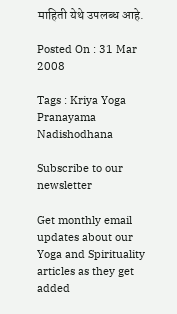माहिती येथे उपलब्ध आहे.

Posted On : 31 Mar 2008

Tags : Kriya Yoga Pranayama Nadishodhana

Subscribe to our newsletter

Get monthly email updates about our Yoga and Spirituality articles as they get added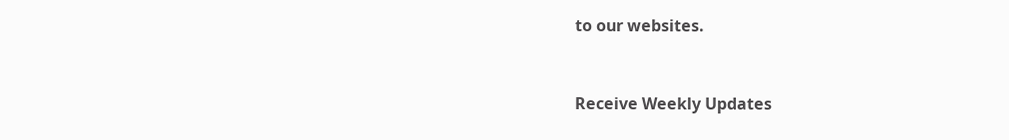to our websites.


Receive Weekly Updates